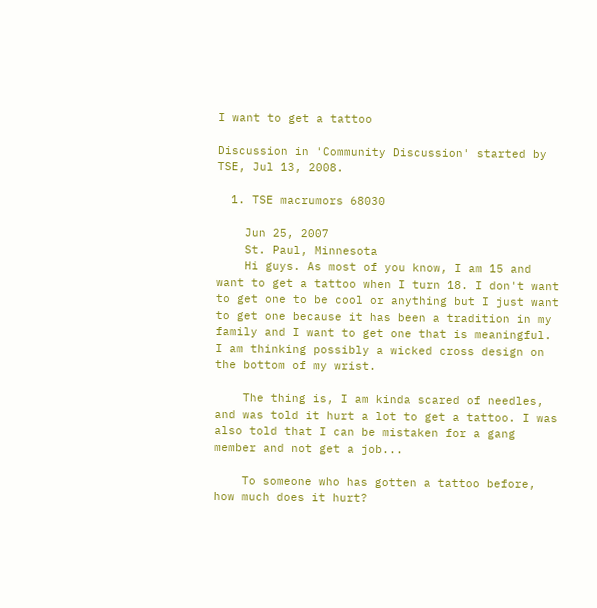I want to get a tattoo

Discussion in 'Community Discussion' started by TSE, Jul 13, 2008.

  1. TSE macrumors 68030

    Jun 25, 2007
    St. Paul, Minnesota
    Hi guys. As most of you know, I am 15 and want to get a tattoo when I turn 18. I don't want to get one to be cool or anything but I just want to get one because it has been a tradition in my family and I want to get one that is meaningful. I am thinking possibly a wicked cross design on the bottom of my wrist.

    The thing is, I am kinda scared of needles, and was told it hurt a lot to get a tattoo. I was also told that I can be mistaken for a gang member and not get a job...

    To someone who has gotten a tattoo before, how much does it hurt?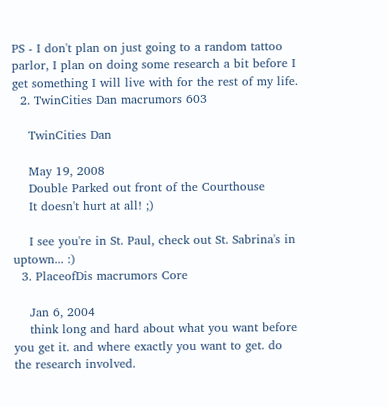PS - I don't plan on just going to a random tattoo parlor, I plan on doing some research a bit before I get something I will live with for the rest of my life.
  2. TwinCities Dan macrumors 603

    TwinCities Dan

    May 19, 2008
    Double Parked out front of the Courthouse
    It doesn't hurt at all! ;)

    I see you're in St. Paul, check out St. Sabrina's in uptown... :)
  3. PlaceofDis macrumors Core

    Jan 6, 2004
    think long and hard about what you want before you get it. and where exactly you want to get. do the research involved.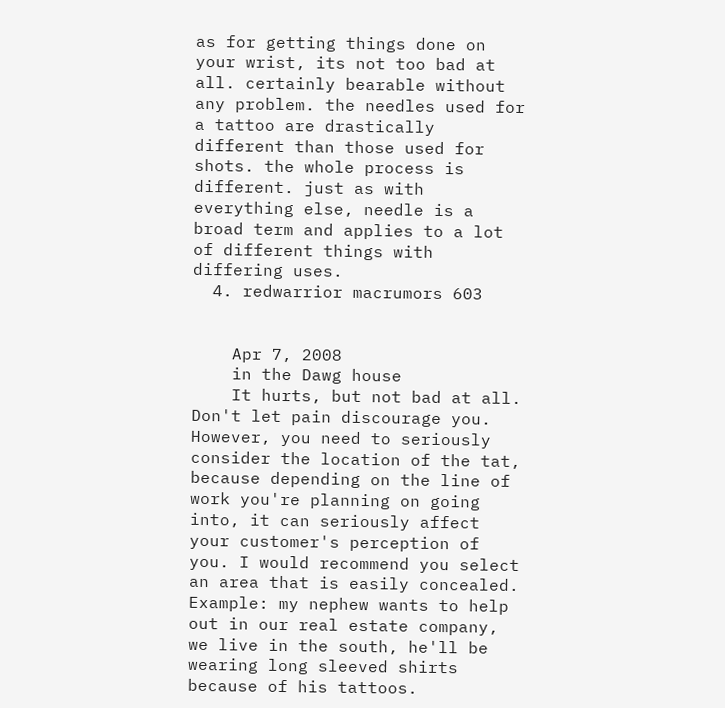as for getting things done on your wrist, its not too bad at all. certainly bearable without any problem. the needles used for a tattoo are drastically different than those used for shots. the whole process is different. just as with everything else, needle is a broad term and applies to a lot of different things with differing uses.
  4. redwarrior macrumors 603


    Apr 7, 2008
    in the Dawg house
    It hurts, but not bad at all. Don't let pain discourage you. However, you need to seriously consider the location of the tat, because depending on the line of work you're planning on going into, it can seriously affect your customer's perception of you. I would recommend you select an area that is easily concealed. Example: my nephew wants to help out in our real estate company, we live in the south, he'll be wearing long sleeved shirts because of his tattoos.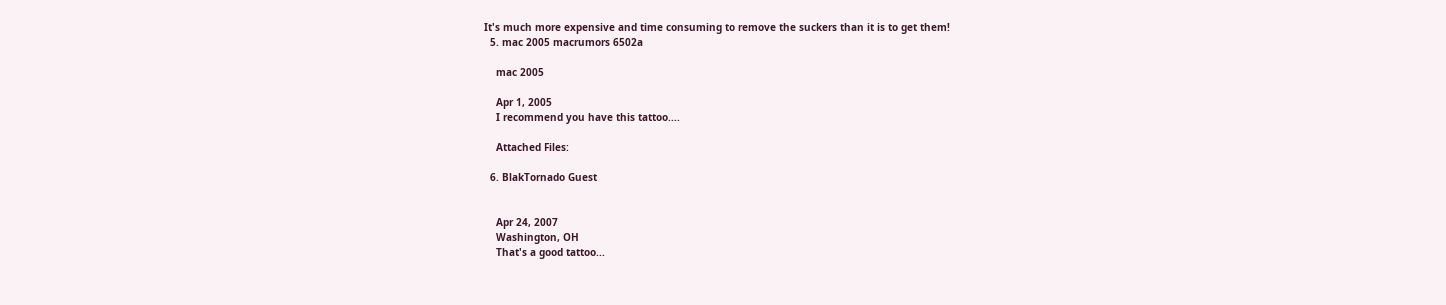It's much more expensive and time consuming to remove the suckers than it is to get them!
  5. mac 2005 macrumors 6502a

    mac 2005

    Apr 1, 2005
    I recommend you have this tattoo....

    Attached Files:

  6. BlakTornado Guest


    Apr 24, 2007
    Washington, OH
    That's a good tattoo...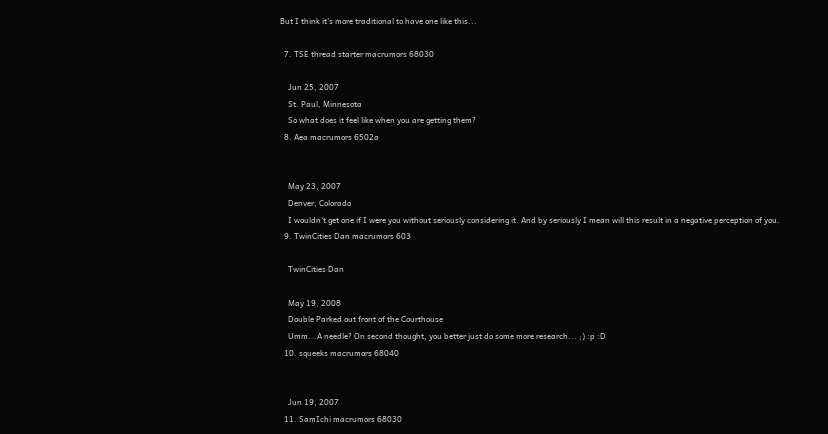But I think it's more traditional to have one like this...

  7. TSE thread starter macrumors 68030

    Jun 25, 2007
    St. Paul, Minnesota
    So what does it feel like when you are getting them?
  8. Aea macrumors 6502a


    May 23, 2007
    Denver, Colorado
    I wouldn't get one if I were you without seriously considering it. And by seriously I mean will this result in a negative perception of you.
  9. TwinCities Dan macrumors 603

    TwinCities Dan

    May 19, 2008
    Double Parked out front of the Courthouse
    Umm...A needle? On second thought, you better just do some more research... ;) :p :D
  10. squeeks macrumors 68040


    Jun 19, 2007
  11. SamIchi macrumors 68030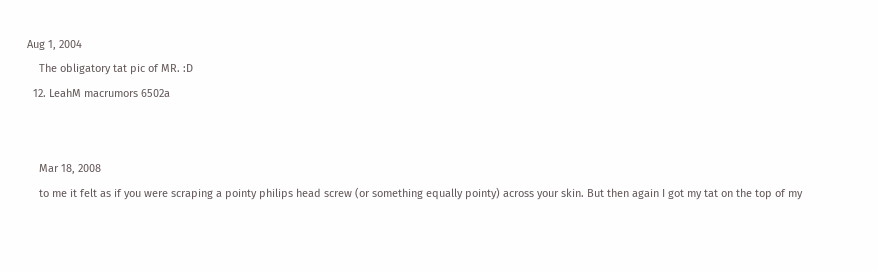Aug 1, 2004
    The obligatory tat pic of MR. :D
  12. LeahM macrumors 6502a


    Mar 18, 2008
    to me it felt as if you were scraping a pointy philips head screw (or something equally pointy) across your skin. But then again I got my tat on the top of my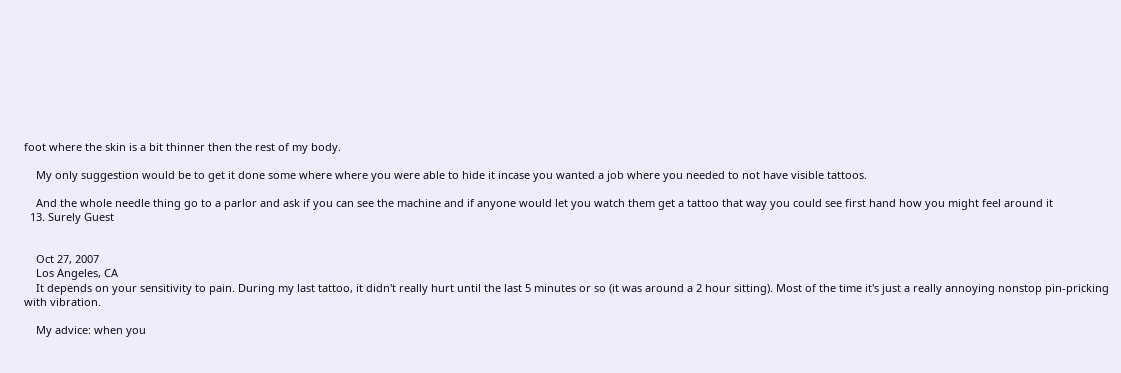foot where the skin is a bit thinner then the rest of my body.

    My only suggestion would be to get it done some where where you were able to hide it incase you wanted a job where you needed to not have visible tattoos.

    And the whole needle thing go to a parlor and ask if you can see the machine and if anyone would let you watch them get a tattoo that way you could see first hand how you might feel around it
  13. Surely Guest


    Oct 27, 2007
    Los Angeles, CA
    It depends on your sensitivity to pain. During my last tattoo, it didn't really hurt until the last 5 minutes or so (it was around a 2 hour sitting). Most of the time it's just a really annoying nonstop pin-pricking with vibration.

    My advice: when you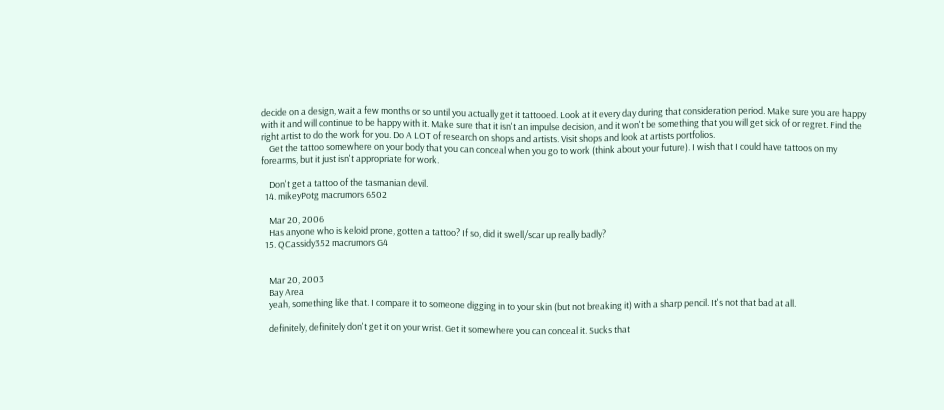decide on a design, wait a few months or so until you actually get it tattooed. Look at it every day during that consideration period. Make sure you are happy with it and will continue to be happy with it. Make sure that it isn't an impulse decision, and it won't be something that you will get sick of or regret. Find the right artist to do the work for you. Do A LOT of research on shops and artists. Visit shops and look at artists portfolios.
    Get the tattoo somewhere on your body that you can conceal when you go to work (think about your future). I wish that I could have tattoos on my forearms, but it just isn't appropriate for work.

    Don't get a tattoo of the tasmanian devil.
  14. mikeyPotg macrumors 6502

    Mar 20, 2006
    Has anyone who is keloid prone, gotten a tattoo? If so, did it swell/scar up really badly?
  15. QCassidy352 macrumors G4


    Mar 20, 2003
    Bay Area
    yeah, something like that. I compare it to someone digging in to your skin (but not breaking it) with a sharp pencil. It's not that bad at all.

    definitely, definitely don't get it on your wrist. Get it somewhere you can conceal it. Sucks that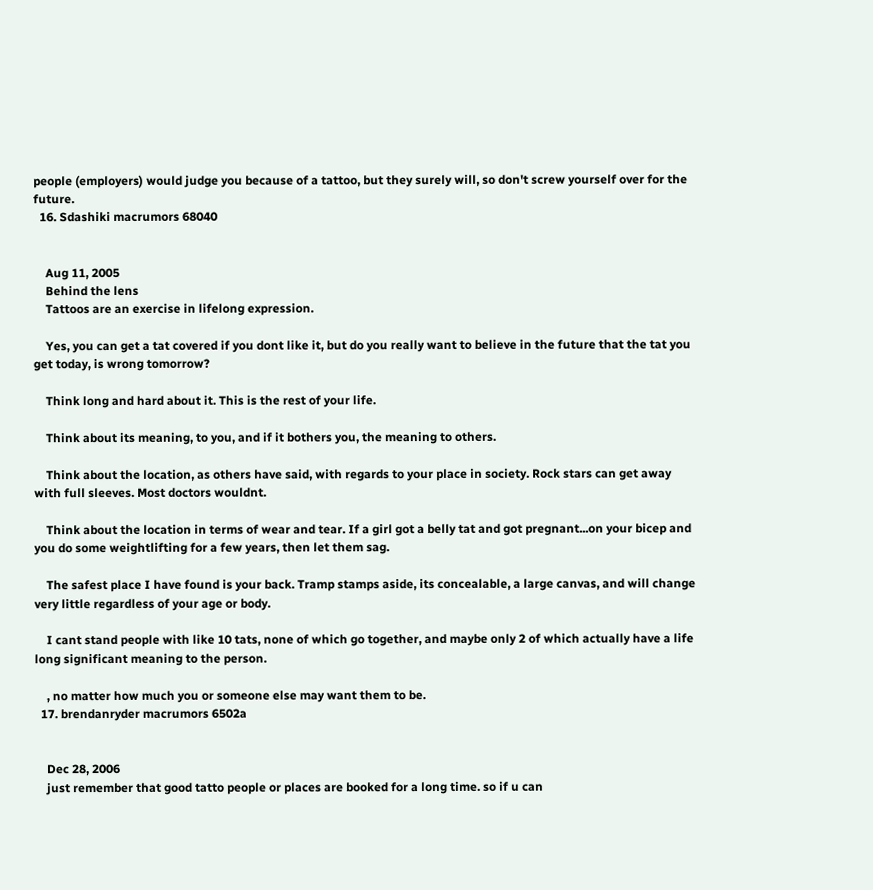people (employers) would judge you because of a tattoo, but they surely will, so don't screw yourself over for the future.
  16. Sdashiki macrumors 68040


    Aug 11, 2005
    Behind the lens
    Tattoos are an exercise in lifelong expression.

    Yes, you can get a tat covered if you dont like it, but do you really want to believe in the future that the tat you get today, is wrong tomorrow?

    Think long and hard about it. This is the rest of your life.

    Think about its meaning, to you, and if it bothers you, the meaning to others.

    Think about the location, as others have said, with regards to your place in society. Rock stars can get away with full sleeves. Most doctors wouldnt.

    Think about the location in terms of wear and tear. If a girl got a belly tat and got pregnant...on your bicep and you do some weightlifting for a few years, then let them sag.

    The safest place I have found is your back. Tramp stamps aside, its concealable, a large canvas, and will change very little regardless of your age or body.

    I cant stand people with like 10 tats, none of which go together, and maybe only 2 of which actually have a life long significant meaning to the person.

    , no matter how much you or someone else may want them to be.
  17. brendanryder macrumors 6502a


    Dec 28, 2006
    just remember that good tatto people or places are booked for a long time. so if u can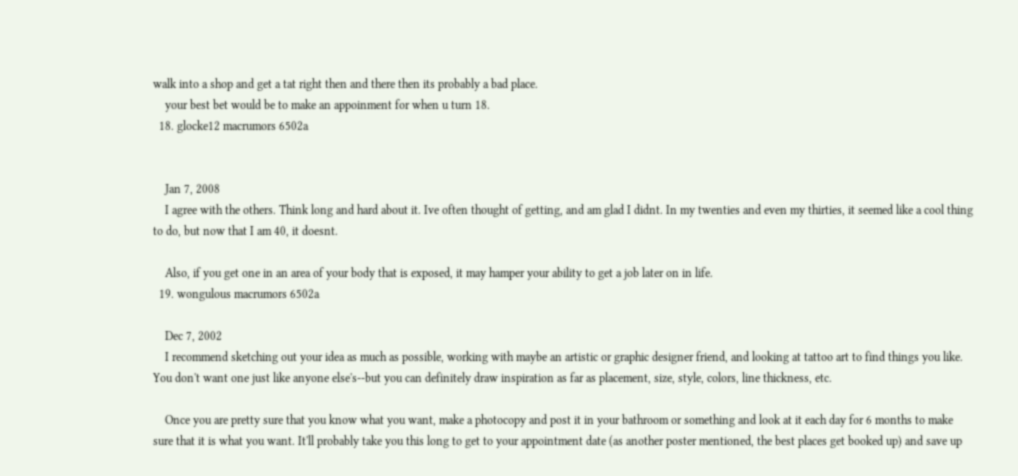walk into a shop and get a tat right then and there then its probably a bad place.
    your best bet would be to make an appoinment for when u turn 18.
  18. glocke12 macrumors 6502a


    Jan 7, 2008
    I agree with the others. Think long and hard about it. Ive often thought of getting, and am glad I didnt. In my twenties and even my thirties, it seemed like a cool thing to do, but now that I am 40, it doesnt.

    Also, if you get one in an area of your body that is exposed, it may hamper your ability to get a job later on in life.
  19. wongulous macrumors 6502a

    Dec 7, 2002
    I recommend sketching out your idea as much as possible, working with maybe an artistic or graphic designer friend, and looking at tattoo art to find things you like. You don't want one just like anyone else's--but you can definitely draw inspiration as far as placement, size, style, colors, line thickness, etc.

    Once you are pretty sure that you know what you want, make a photocopy and post it in your bathroom or something and look at it each day for 6 months to make sure that it is what you want. It'll probably take you this long to get to your appointment date (as another poster mentioned, the best places get booked up) and save up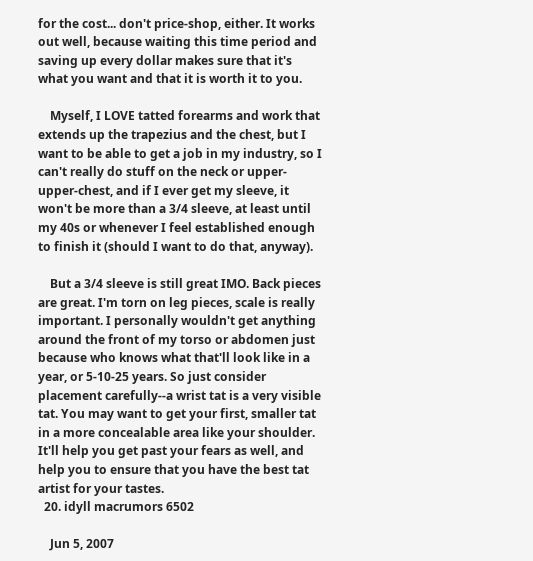for the cost... don't price-shop, either. It works out well, because waiting this time period and saving up every dollar makes sure that it's what you want and that it is worth it to you.

    Myself, I LOVE tatted forearms and work that extends up the trapezius and the chest, but I want to be able to get a job in my industry, so I can't really do stuff on the neck or upper-upper-chest, and if I ever get my sleeve, it won't be more than a 3/4 sleeve, at least until my 40s or whenever I feel established enough to finish it (should I want to do that, anyway).

    But a 3/4 sleeve is still great IMO. Back pieces are great. I'm torn on leg pieces, scale is really important. I personally wouldn't get anything around the front of my torso or abdomen just because who knows what that'll look like in a year, or 5-10-25 years. So just consider placement carefully--a wrist tat is a very visible tat. You may want to get your first, smaller tat in a more concealable area like your shoulder. It'll help you get past your fears as well, and help you to ensure that you have the best tat artist for your tastes.
  20. idyll macrumors 6502

    Jun 5, 2007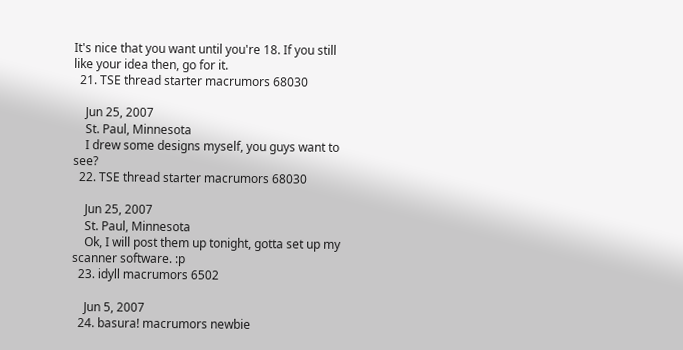It's nice that you want until you're 18. If you still like your idea then, go for it.
  21. TSE thread starter macrumors 68030

    Jun 25, 2007
    St. Paul, Minnesota
    I drew some designs myself, you guys want to see?
  22. TSE thread starter macrumors 68030

    Jun 25, 2007
    St. Paul, Minnesota
    Ok, I will post them up tonight, gotta set up my scanner software. :p
  23. idyll macrumors 6502

    Jun 5, 2007
  24. basura! macrumors newbie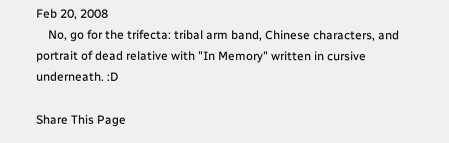Feb 20, 2008
    No, go for the trifecta: tribal arm band, Chinese characters, and portrait of dead relative with "In Memory" written in cursive underneath. :D

Share This Page